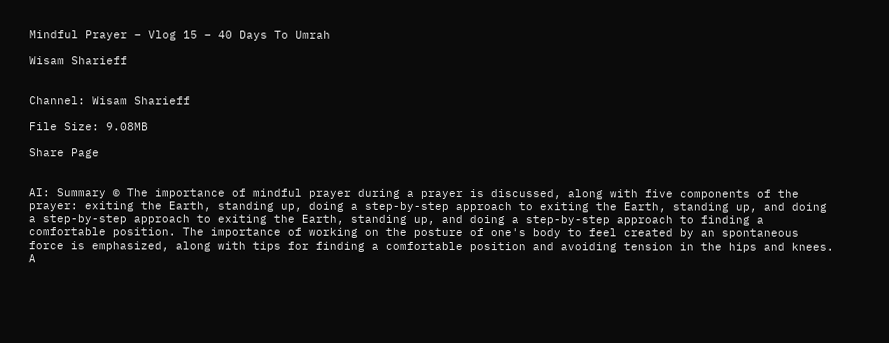Mindful Prayer – Vlog 15 – 40 Days To Umrah

Wisam Sharieff


Channel: Wisam Sharieff

File Size: 9.08MB

Share Page


AI: Summary © The importance of mindful prayer during a prayer is discussed, along with five components of the prayer: exiting the Earth, standing up, doing a step-by-step approach to exiting the Earth, standing up, and doing a step-by-step approach to exiting the Earth, standing up, and doing a step-by-step approach to finding a comfortable position. The importance of working on the posture of one's body to feel created by an spontaneous force is emphasized, along with tips for finding a comfortable position and avoiding tension in the hips and knees. A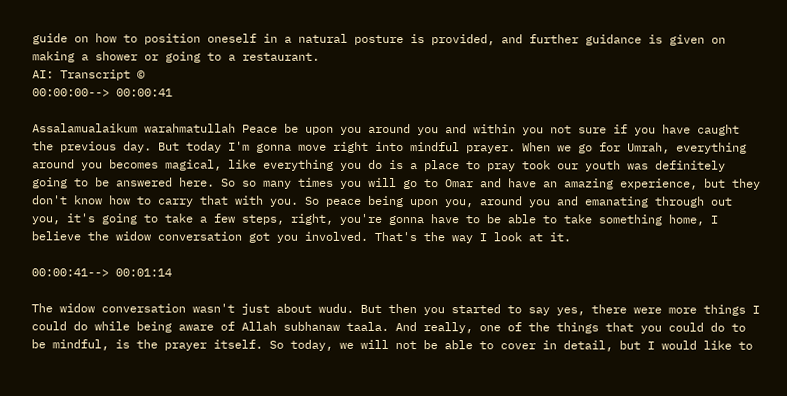guide on how to position oneself in a natural posture is provided, and further guidance is given on making a shower or going to a restaurant.
AI: Transcript ©
00:00:00--> 00:00:41

Assalamualaikum warahmatullah Peace be upon you around you and within you not sure if you have caught the previous day. But today I'm gonna move right into mindful prayer. When we go for Umrah, everything around you becomes magical, like everything you do is a place to pray took our youth was definitely going to be answered here. So so many times you will go to Omar and have an amazing experience, but they don't know how to carry that with you. So peace being upon you, around you and emanating through out you, it's going to take a few steps, right, you're gonna have to be able to take something home, I believe the widow conversation got you involved. That's the way I look at it.

00:00:41--> 00:01:14

The widow conversation wasn't just about wudu. But then you started to say yes, there were more things I could do while being aware of Allah subhanaw taala. And really, one of the things that you could do to be mindful, is the prayer itself. So today, we will not be able to cover in detail, but I would like to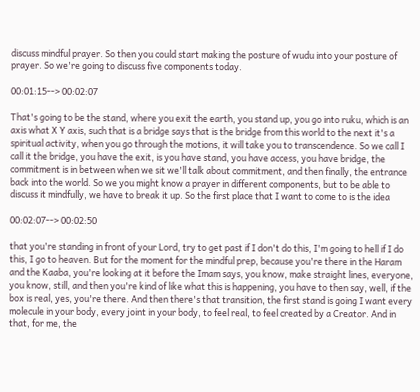discuss mindful prayer. So then you could start making the posture of wudu into your posture of prayer. So we're going to discuss five components today.

00:01:15--> 00:02:07

That's going to be the stand, where you exit the earth, you stand up, you go into ruku, which is an axis what X Y axis, such that is a bridge says that is the bridge from this world to the next it's a spiritual activity, when you go through the motions, it will take you to transcendence. So we call I call it the bridge, you have the exit, is you have stand, you have access, you have bridge, the commitment is in between when we sit we'll talk about commitment, and then finally, the entrance back into the world. So we you might know a prayer in different components, but to be able to discuss it mindfully, we have to break it up. So the first place that I want to come to is the idea

00:02:07--> 00:02:50

that you're standing in front of your Lord, try to get past if I don't do this, I'm going to hell if I do this, I go to heaven. But for the moment for the mindful prep, because you're there in the Haram and the Kaaba, you're looking at it before the Imam says, you know, make straight lines, everyone, you know, still, and then you're kind of like what this is happening, you have to then say, well, if the box is real, yes, you're there. And then there's that transition, the first stand is going I want every molecule in your body, every joint in your body, to feel real, to feel created by a Creator. And in that, for me, the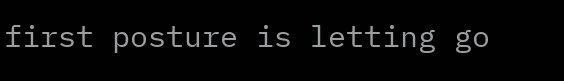first posture is letting go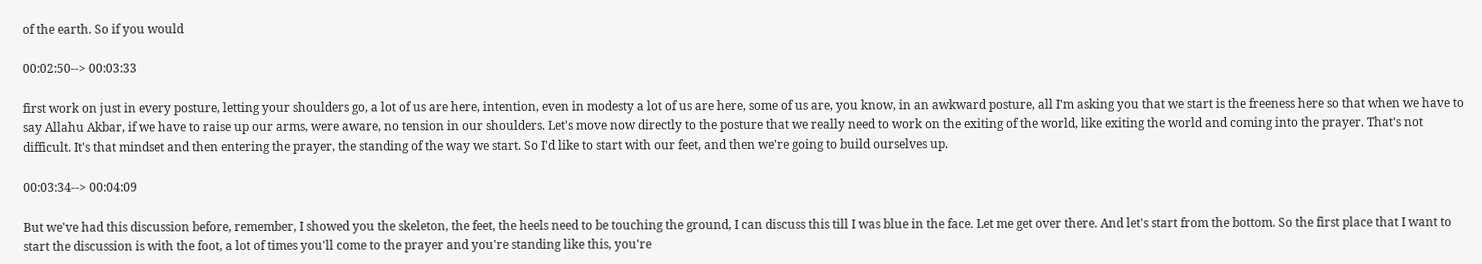of the earth. So if you would

00:02:50--> 00:03:33

first work on just in every posture, letting your shoulders go, a lot of us are here, intention, even in modesty a lot of us are here, some of us are, you know, in an awkward posture, all I'm asking you that we start is the freeness here so that when we have to say Allahu Akbar, if we have to raise up our arms, were aware, no tension in our shoulders. Let's move now directly to the posture that we really need to work on the exiting of the world, like exiting the world and coming into the prayer. That's not difficult. It's that mindset and then entering the prayer, the standing of the way we start. So I'd like to start with our feet, and then we're going to build ourselves up.

00:03:34--> 00:04:09

But we've had this discussion before, remember, I showed you the skeleton, the feet, the heels need to be touching the ground, I can discuss this till I was blue in the face. Let me get over there. And let's start from the bottom. So the first place that I want to start the discussion is with the foot, a lot of times you'll come to the prayer and you're standing like this, you're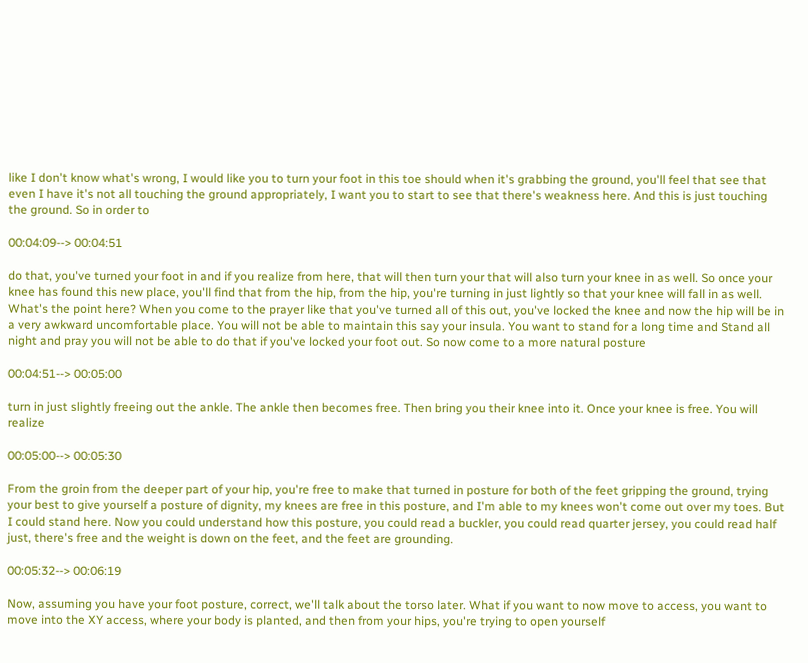like I don't know what's wrong, I would like you to turn your foot in this toe should when it's grabbing the ground, you'll feel that see that even I have it's not all touching the ground appropriately, I want you to start to see that there's weakness here. And this is just touching the ground. So in order to

00:04:09--> 00:04:51

do that, you've turned your foot in and if you realize from here, that will then turn your that will also turn your knee in as well. So once your knee has found this new place, you'll find that from the hip, from the hip, you're turning in just lightly so that your knee will fall in as well. What's the point here? When you come to the prayer like that you've turned all of this out, you've locked the knee and now the hip will be in a very awkward uncomfortable place. You will not be able to maintain this say your insula. You want to stand for a long time and Stand all night and pray you will not be able to do that if you've locked your foot out. So now come to a more natural posture

00:04:51--> 00:05:00

turn in just slightly freeing out the ankle. The ankle then becomes free. Then bring you their knee into it. Once your knee is free. You will realize

00:05:00--> 00:05:30

From the groin from the deeper part of your hip, you're free to make that turned in posture for both of the feet gripping the ground, trying your best to give yourself a posture of dignity, my knees are free in this posture, and I'm able to my knees won't come out over my toes. But I could stand here. Now you could understand how this posture, you could read a buckler, you could read quarter jersey, you could read half just, there's free and the weight is down on the feet, and the feet are grounding.

00:05:32--> 00:06:19

Now, assuming you have your foot posture, correct, we'll talk about the torso later. What if you want to now move to access, you want to move into the XY access, where your body is planted, and then from your hips, you're trying to open yourself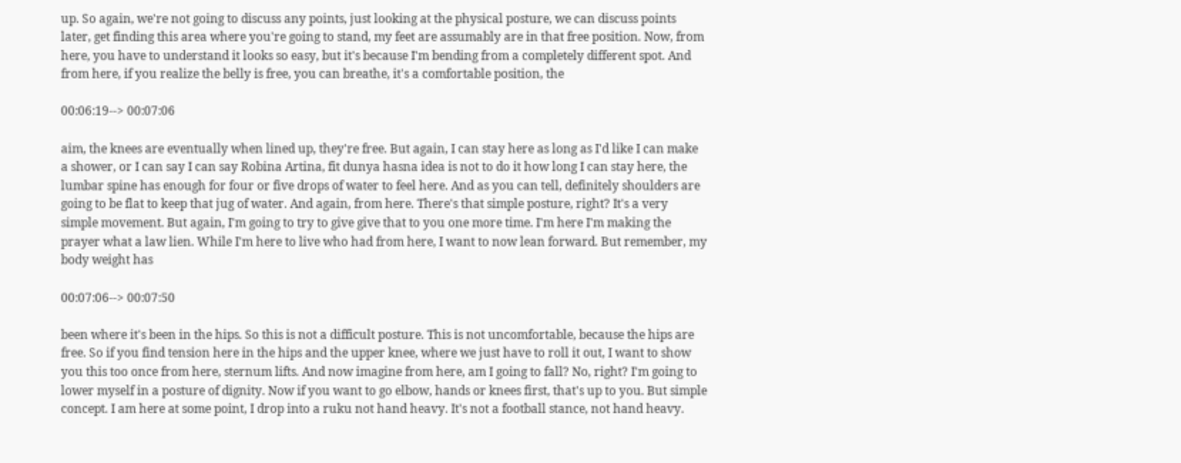up. So again, we're not going to discuss any points, just looking at the physical posture, we can discuss points later, get finding this area where you're going to stand, my feet are assumably are in that free position. Now, from here, you have to understand it looks so easy, but it's because I'm bending from a completely different spot. And from here, if you realize the belly is free, you can breathe, it's a comfortable position, the

00:06:19--> 00:07:06

aim, the knees are eventually when lined up, they're free. But again, I can stay here as long as I'd like I can make a shower, or I can say I can say Robina Artina, fit dunya hasna idea is not to do it how long I can stay here, the lumbar spine has enough for four or five drops of water to feel here. And as you can tell, definitely shoulders are going to be flat to keep that jug of water. And again, from here. There's that simple posture, right? It's a very simple movement. But again, I'm going to try to give give that to you one more time. I'm here I'm making the prayer what a law lien. While I'm here to live who had from here, I want to now lean forward. But remember, my body weight has

00:07:06--> 00:07:50

been where it's been in the hips. So this is not a difficult posture. This is not uncomfortable, because the hips are free. So if you find tension here in the hips and the upper knee, where we just have to roll it out, I want to show you this too once from here, sternum lifts. And now imagine from here, am I going to fall? No, right? I'm going to lower myself in a posture of dignity. Now if you want to go elbow, hands or knees first, that's up to you. But simple concept. I am here at some point, I drop into a ruku not hand heavy. It's not a football stance, not hand heavy.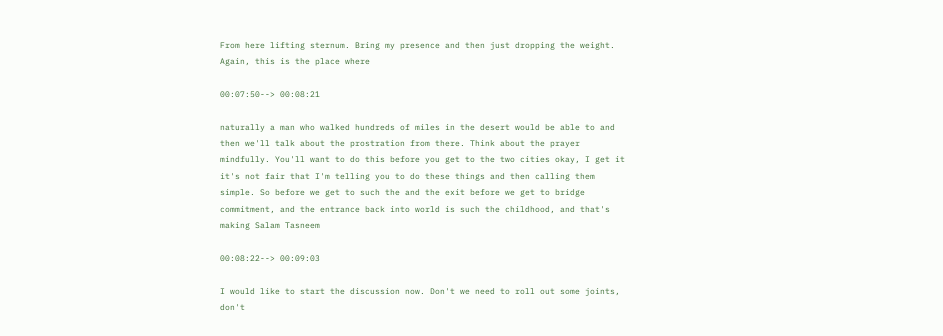From here lifting sternum. Bring my presence and then just dropping the weight. Again, this is the place where

00:07:50--> 00:08:21

naturally a man who walked hundreds of miles in the desert would be able to and then we'll talk about the prostration from there. Think about the prayer mindfully. You'll want to do this before you get to the two cities okay, I get it it's not fair that I'm telling you to do these things and then calling them simple. So before we get to such the and the exit before we get to bridge commitment, and the entrance back into world is such the childhood, and that's making Salam Tasneem

00:08:22--> 00:09:03

I would like to start the discussion now. Don't we need to roll out some joints, don't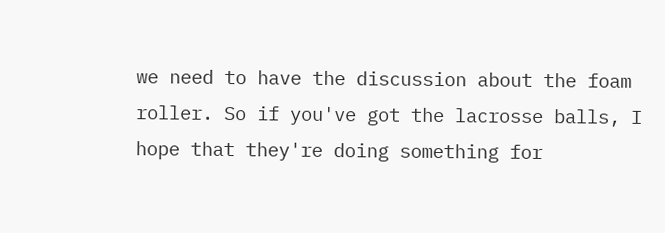we need to have the discussion about the foam roller. So if you've got the lacrosse balls, I hope that they're doing something for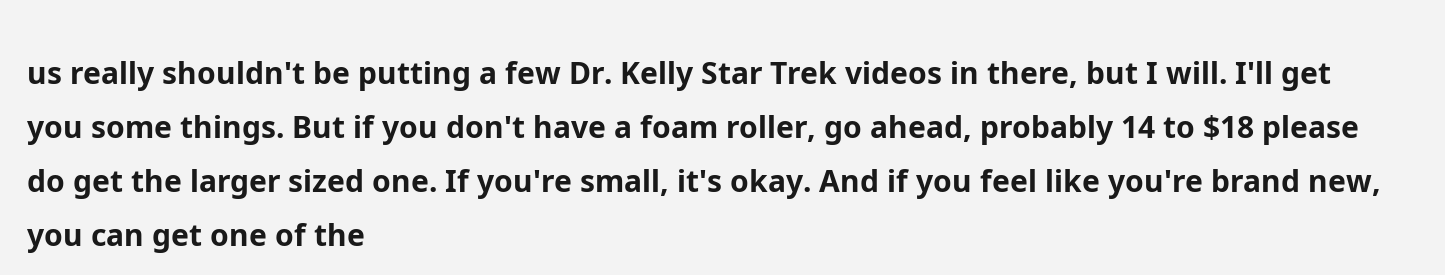us really shouldn't be putting a few Dr. Kelly Star Trek videos in there, but I will. I'll get you some things. But if you don't have a foam roller, go ahead, probably 14 to $18 please do get the larger sized one. If you're small, it's okay. And if you feel like you're brand new, you can get one of the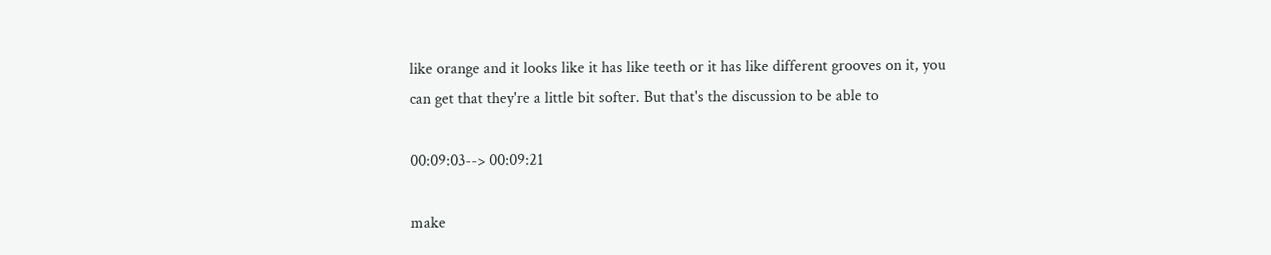like orange and it looks like it has like teeth or it has like different grooves on it, you can get that they're a little bit softer. But that's the discussion to be able to

00:09:03--> 00:09:21

make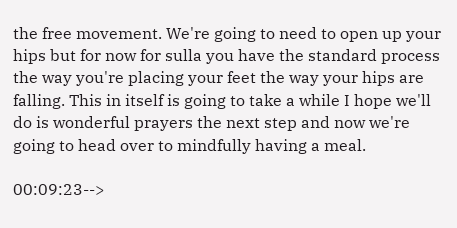the free movement. We're going to need to open up your hips but for now for sulla you have the standard process the way you're placing your feet the way your hips are falling. This in itself is going to take a while I hope we'll do is wonderful prayers the next step and now we're going to head over to mindfully having a meal.

00:09:23-->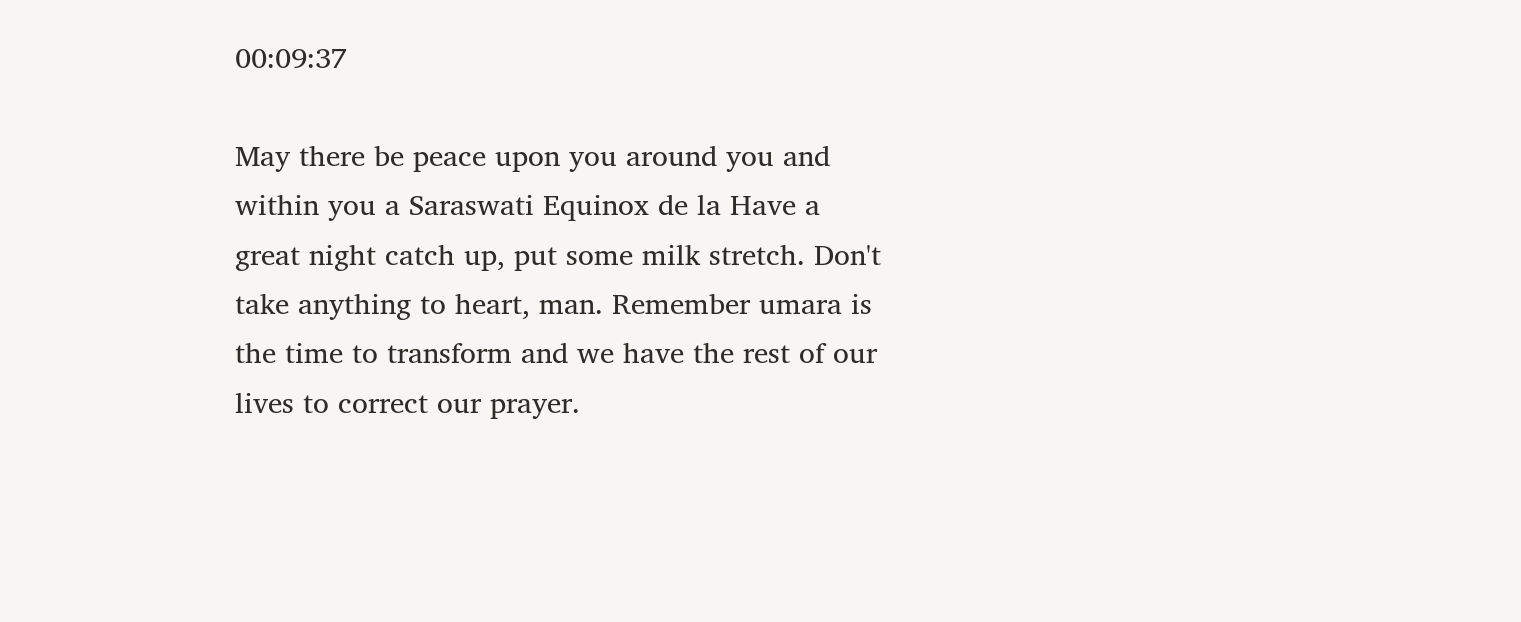00:09:37

May there be peace upon you around you and within you a Saraswati Equinox de la Have a great night catch up, put some milk stretch. Don't take anything to heart, man. Remember umara is the time to transform and we have the rest of our lives to correct our prayer.